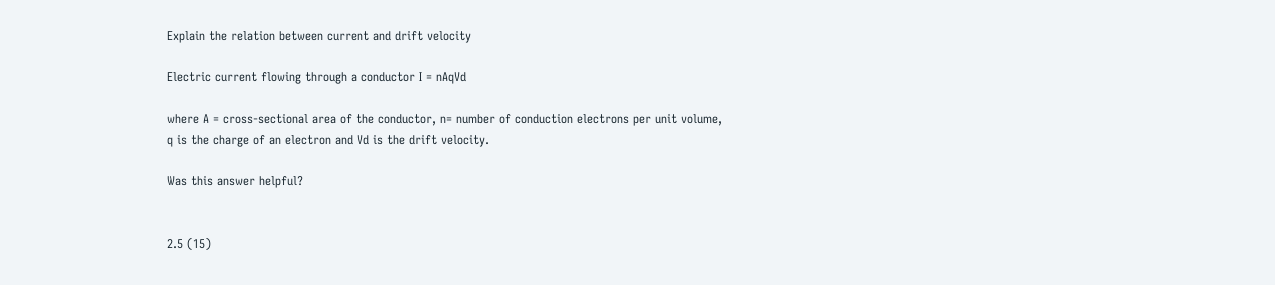Explain the relation between current and drift velocity

Electric current flowing through a conductor I = nAqVd

where A = cross-sectional area of the conductor, n= number of conduction electrons per unit volume, q is the charge of an electron and Vd is the drift velocity.

Was this answer helpful?


2.5 (15)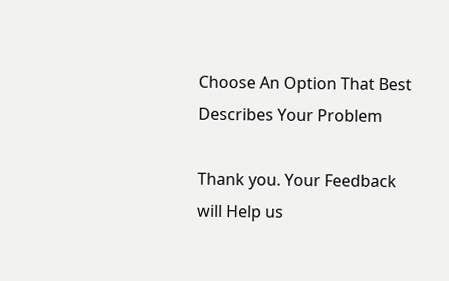Choose An Option That Best Describes Your Problem

Thank you. Your Feedback will Help us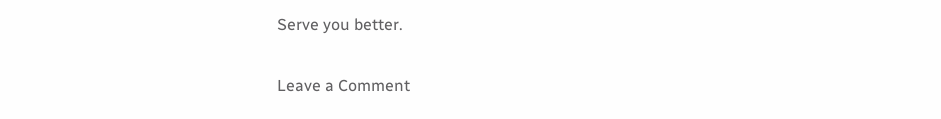Serve you better.

Leave a Comment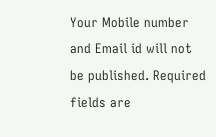Your Mobile number and Email id will not be published. Required fields are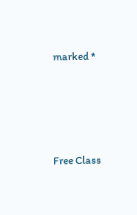marked *




Free Class